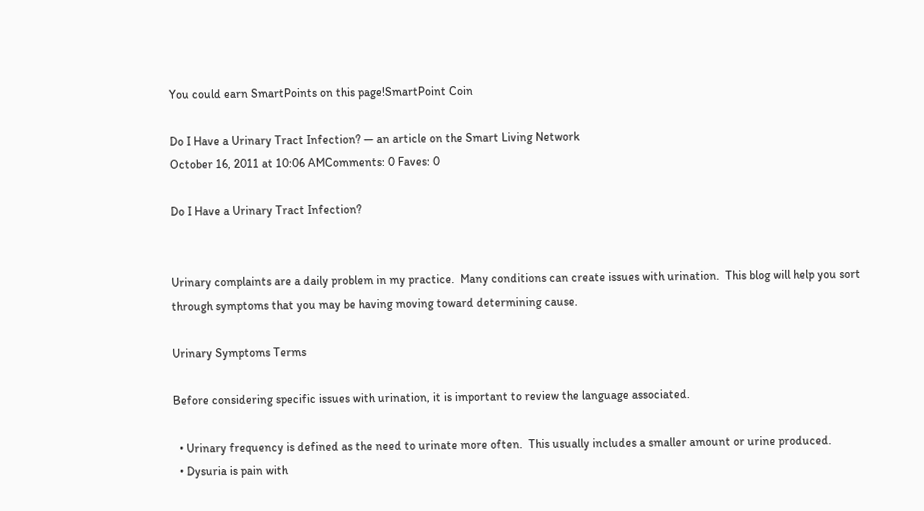You could earn SmartPoints on this page!SmartPoint Coin

Do I Have a Urinary Tract Infection? — an article on the Smart Living Network
October 16, 2011 at 10:06 AMComments: 0 Faves: 0

Do I Have a Urinary Tract Infection?


Urinary complaints are a daily problem in my practice.  Many conditions can create issues with urination.  This blog will help you sort through symptoms that you may be having moving toward determining cause.

Urinary Symptoms Terms

Before considering specific issues with urination, it is important to review the language associated.

  • Urinary frequency is defined as the need to urinate more often.  This usually includes a smaller amount or urine produced.
  • Dysuria is pain with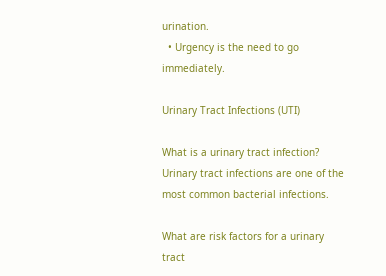urination.
  • Urgency is the need to go immediately.

Urinary Tract Infections (UTI)

What is a urinary tract infection? Urinary tract infections are one of the most common bacterial infections.

What are risk factors for a urinary tract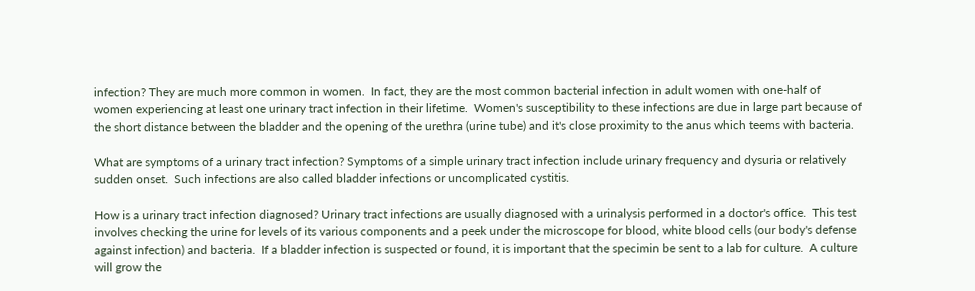infection? They are much more common in women.  In fact, they are the most common bacterial infection in adult women with one-half of women experiencing at least one urinary tract infection in their lifetime.  Women's susceptibility to these infections are due in large part because of the short distance between the bladder and the opening of the urethra (urine tube) and it's close proximity to the anus which teems with bacteria.

What are symptoms of a urinary tract infection? Symptoms of a simple urinary tract infection include urinary frequency and dysuria or relatively sudden onset.  Such infections are also called bladder infections or uncomplicated cystitis.

How is a urinary tract infection diagnosed? Urinary tract infections are usually diagnosed with a urinalysis performed in a doctor's office.  This test involves checking the urine for levels of its various components and a peek under the microscope for blood, white blood cells (our body's defense against infection) and bacteria.  If a bladder infection is suspected or found, it is important that the specimin be sent to a lab for culture.  A culture will grow the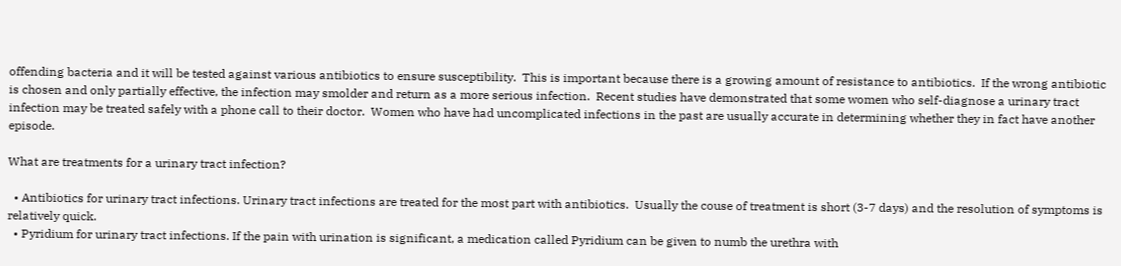offending bacteria and it will be tested against various antibiotics to ensure susceptibility.  This is important because there is a growing amount of resistance to antibiotics.  If the wrong antibiotic is chosen and only partially effective, the infection may smolder and return as a more serious infection.  Recent studies have demonstrated that some women who self-diagnose a urinary tract infection may be treated safely with a phone call to their doctor.  Women who have had uncomplicated infections in the past are usually accurate in determining whether they in fact have another episode.

What are treatments for a urinary tract infection?

  • Antibiotics for urinary tract infections. Urinary tract infections are treated for the most part with antibiotics.  Usually the couse of treatment is short (3-7 days) and the resolution of symptoms is relatively quick.
  • Pyridium for urinary tract infections. If the pain with urination is significant, a medication called Pyridium can be given to numb the urethra with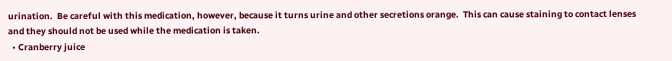urination.  Be careful with this medication, however, because it turns urine and other secretions orange.  This can cause staining to contact lenses and they should not be used while the medication is taken.
  • Cranberry juice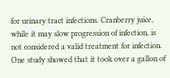for urinary tract infections. Cranberry juice, while it may slow progression of infection, is not considered a valid treatment for infection.  One study showed that it took over a gallon of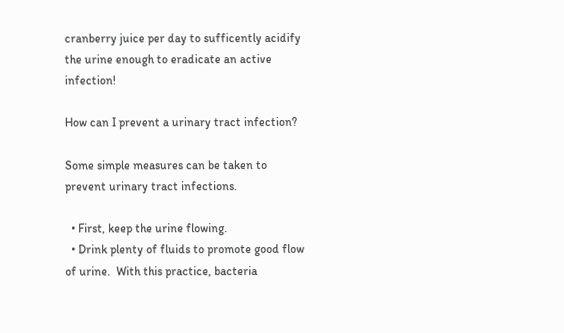cranberry juice per day to sufficently acidify the urine enough to eradicate an active infection!

How can I prevent a urinary tract infection?

Some simple measures can be taken to prevent urinary tract infections.

  • First, keep the urine flowing.
  • Drink plenty of fluids to promote good flow of urine.  With this practice, bacteria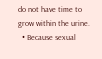do not have time to grow within the urine.
  • Because sexual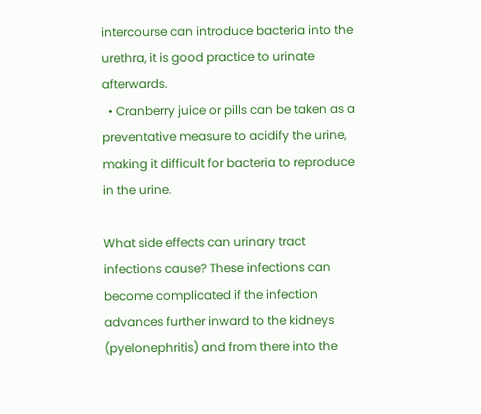intercourse can introduce bacteria into the urethra, it is good practice to urinate afterwards.
  • Cranberry juice or pills can be taken as a preventative measure to acidify the urine, making it difficult for bacteria to reproduce in the urine.

What side effects can urinary tract infections cause? These infections can become complicated if the infection advances further inward to the kidneys (pyelonephritis) and from there into the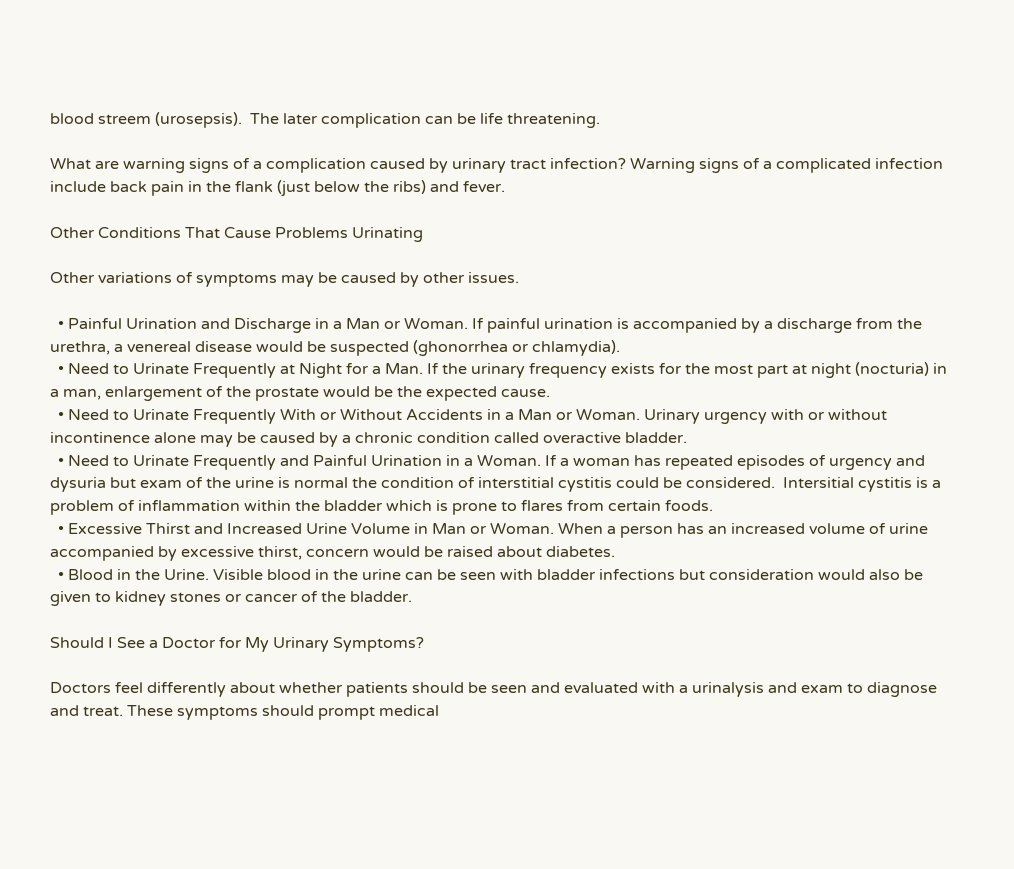blood streem (urosepsis).  The later complication can be life threatening.

What are warning signs of a complication caused by urinary tract infection? Warning signs of a complicated infection include back pain in the flank (just below the ribs) and fever.

Other Conditions That Cause Problems Urinating

Other variations of symptoms may be caused by other issues.

  • Painful Urination and Discharge in a Man or Woman. If painful urination is accompanied by a discharge from the urethra, a venereal disease would be suspected (ghonorrhea or chlamydia).
  • Need to Urinate Frequently at Night for a Man. If the urinary frequency exists for the most part at night (nocturia) in a man, enlargement of the prostate would be the expected cause.
  • Need to Urinate Frequently With or Without Accidents in a Man or Woman. Urinary urgency with or without incontinence alone may be caused by a chronic condition called overactive bladder.
  • Need to Urinate Frequently and Painful Urination in a Woman. If a woman has repeated episodes of urgency and dysuria but exam of the urine is normal the condition of interstitial cystitis could be considered.  Intersitial cystitis is a problem of inflammation within the bladder which is prone to flares from certain foods.
  • Excessive Thirst and Increased Urine Volume in Man or Woman. When a person has an increased volume of urine accompanied by excessive thirst, concern would be raised about diabetes.
  • Blood in the Urine. Visible blood in the urine can be seen with bladder infections but consideration would also be given to kidney stones or cancer of the bladder.

Should I See a Doctor for My Urinary Symptoms?

Doctors feel differently about whether patients should be seen and evaluated with a urinalysis and exam to diagnose and treat. These symptoms should prompt medical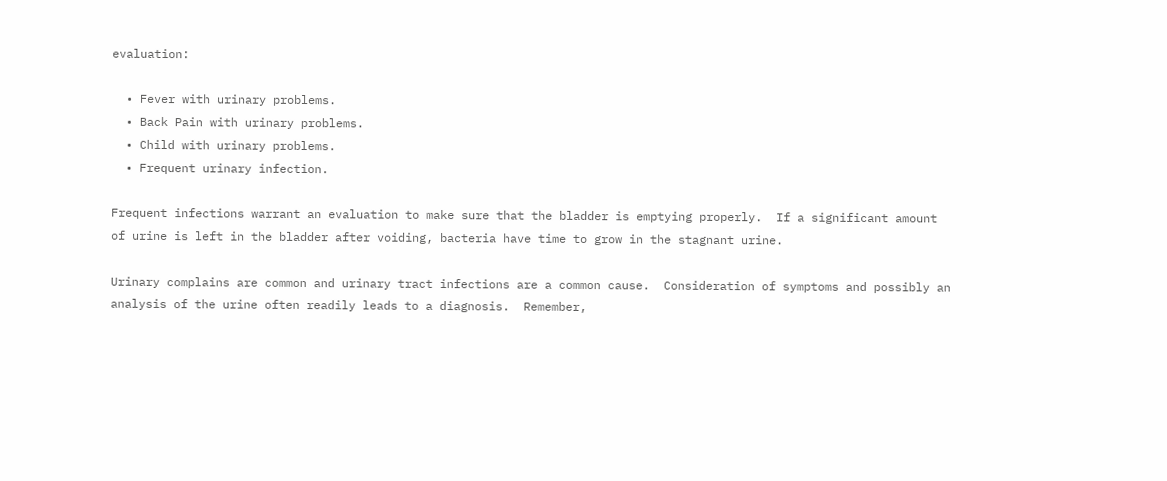evaluation:

  • Fever with urinary problems.
  • Back Pain with urinary problems.
  • Child with urinary problems.
  • Frequent urinary infection.

Frequent infections warrant an evaluation to make sure that the bladder is emptying properly.  If a significant amount of urine is left in the bladder after voiding, bacteria have time to grow in the stagnant urine.

Urinary complains are common and urinary tract infections are a common cause.  Consideration of symptoms and possibly an analysis of the urine often readily leads to a diagnosis.  Remember,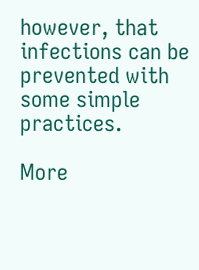however, that infections can be prevented with some simple practices.

More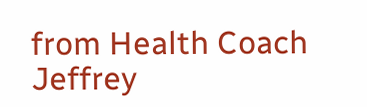from Health Coach Jeffrey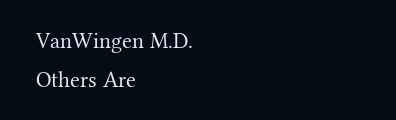VanWingen M.D. Others Are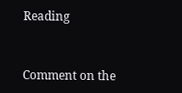Reading


Comment on the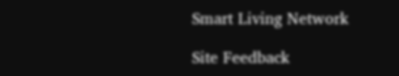Smart Living Network

Site Feedback